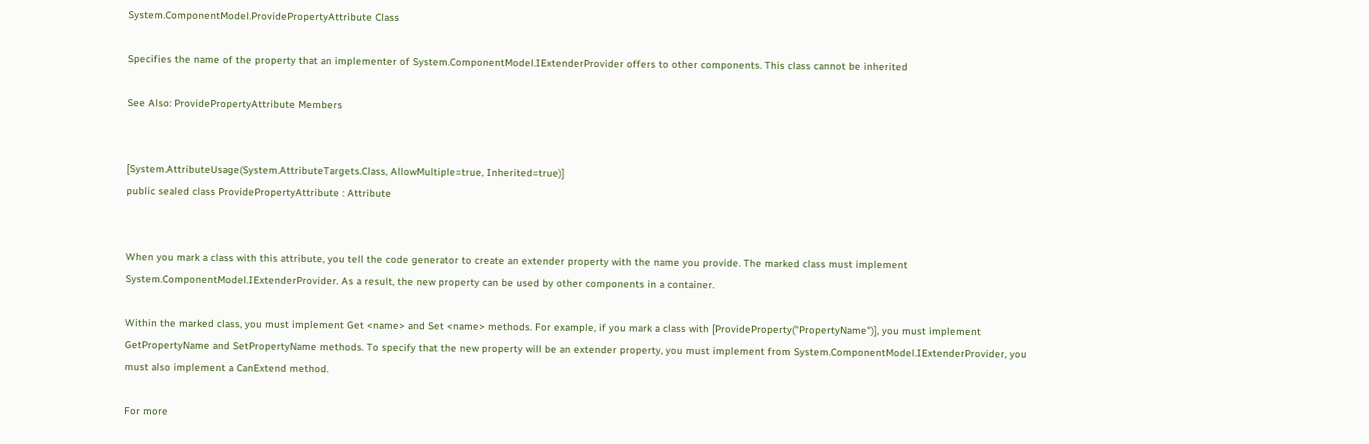System.ComponentModel.ProvidePropertyAttribute Class

Specifies the name of the property that an implementer of System.ComponentModel.IExtenderProvider offers to other components. This class cannot be inherited

See Also: ProvidePropertyAttribute Members


[System.AttributeUsage(System.AttributeTargets.Class, AllowMultiple=true, Inherited=true)]
public sealed class ProvidePropertyAttribute : Attribute


When you mark a class with this attribute, you tell the code generator to create an extender property with the name you provide. The marked class must implement System.ComponentModel.IExtenderProvider. As a result, the new property can be used by other components in a container.

Within the marked class, you must implement Get <name> and Set <name> methods. For example, if you mark a class with [ProvideProperty("PropertyName")], you must implement GetPropertyName and SetPropertyName methods. To specify that the new property will be an extender property, you must implement from System.ComponentModel.IExtenderProvider, you must also implement a CanExtend method.

For more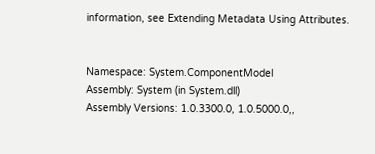information, see Extending Metadata Using Attributes.


Namespace: System.ComponentModel
Assembly: System (in System.dll)
Assembly Versions: 1.0.3300.0, 1.0.5000.0,,